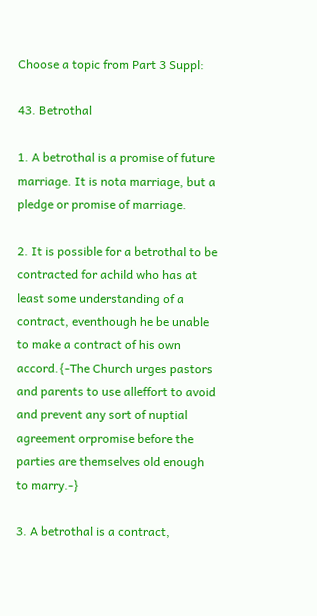Choose a topic from Part 3 Suppl:

43. Betrothal

1. A betrothal is a promise of future marriage. It is nota marriage, but a pledge or promise of marriage.

2. It is possible for a betrothal to be contracted for achild who has at least some understanding of a contract, eventhough he be unable to make a contract of his own accord.{-The Church urges pastors and parents to use alleffort to avoid and prevent any sort of nuptial agreement orpromise before the parties are themselves old enough to marry.-}

3. A betrothal is a contract,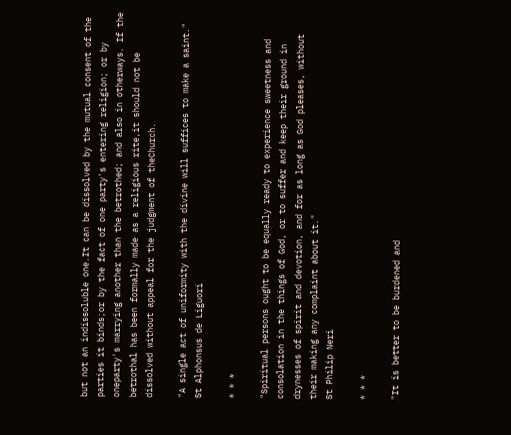but not an indissoluble one.It can be dissolved by the mutual consent of the parties it binds;or by the fact of one party's entering religion; or by oneparty's marrying another than the betrothed; and also in otherways. If the betrothal has been formally made as a religious rite,it should not be dissolved without appeal for the judgment of theChurch.

"A single act of uniformity with the divine will suffices to make a saint."
St Alphonsus de Liguori

* * *

"Spiritual persons ought to be equally ready to experience sweetness and consolation in the things of God, or to suffer and keep their ground in drynesses of spirit and devotion, and for as long as God pleases, without their making any complaint about it."
St Philip Neri

* * *

"It is better to be burdened and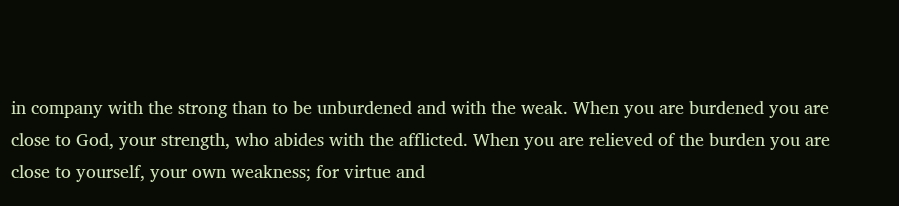in company with the strong than to be unburdened and with the weak. When you are burdened you are close to God, your strength, who abides with the afflicted. When you are relieved of the burden you are close to yourself, your own weakness; for virtue and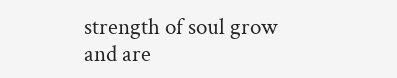strength of soul grow and are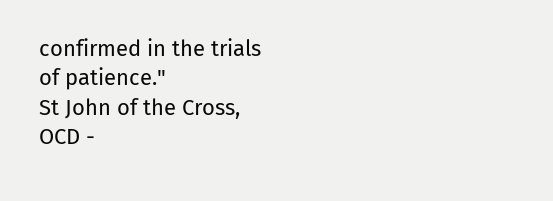confirmed in the trials of patience."
St John of the Cross, OCD -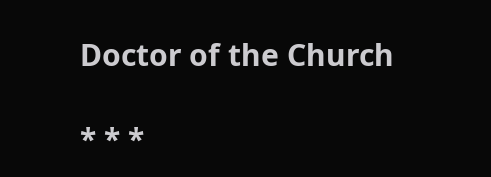Doctor of the Church

* * *